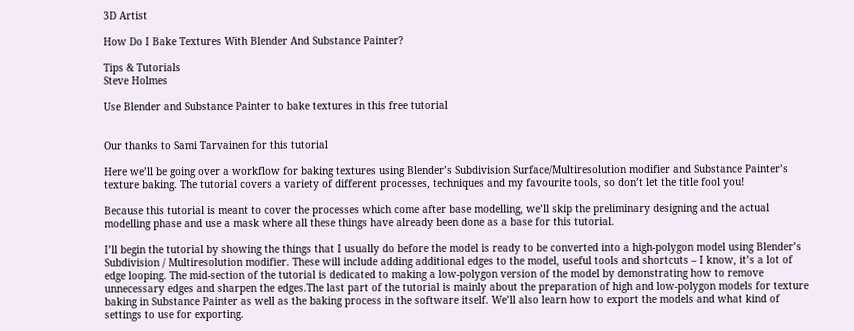3D Artist

How Do I Bake Textures With Blender And Substance Painter?

Tips & Tutorials
Steve Holmes

Use Blender and Substance Painter to bake textures in this free tutorial


Our thanks to Sami Tarvainen for this tutorial

Here we’ll be going over a workflow for baking textures using Blender’s Subdivision Surface/Multiresolution modifier and Substance Painter’s texture baking. The tutorial covers a variety of different processes, techniques and my favourite tools, so don’t let the title fool you!

Because this tutorial is meant to cover the processes which come after base modelling, we’ll skip the preliminary designing and the actual modelling phase and use a mask where all these things have already been done as a base for this tutorial.

I’ll begin the tutorial by showing the things that I usually do before the model is ready to be converted into a high-polygon model using Blender’s Subdivision / Multiresolution modifier. These will include adding additional edges to the model, useful tools and shortcuts – I know, it’s a lot of edge looping. The mid-section of the tutorial is dedicated to making a low-polygon version of the model by demonstrating how to remove unnecessary edges and sharpen the edges.The last part of the tutorial is mainly about the preparation of high and low-polygon models for texture baking in Substance Painter as well as the baking process in the software itself. We’ll also learn how to export the models and what kind of settings to use for exporting.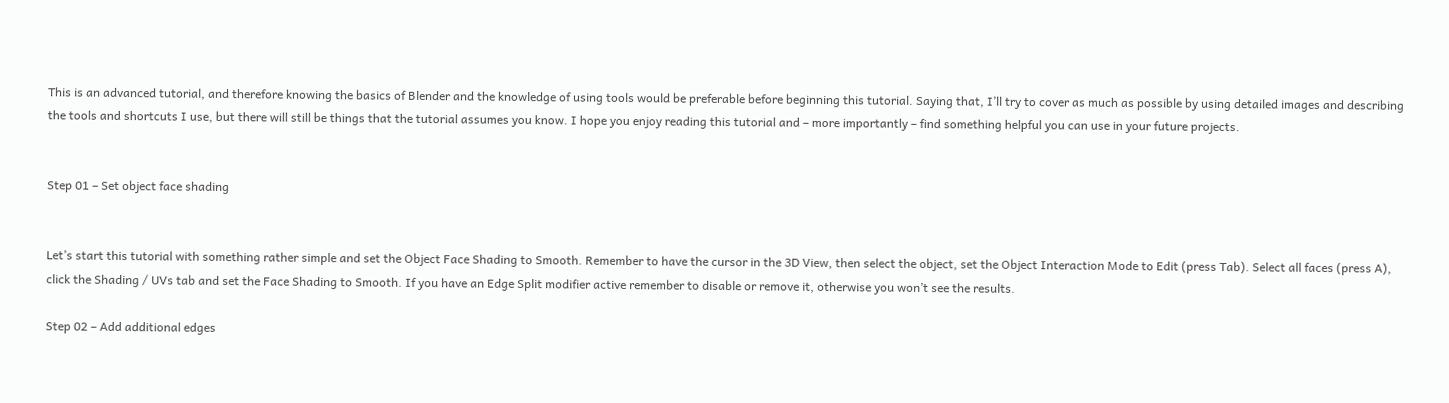This is an advanced tutorial, and therefore knowing the basics of Blender and the knowledge of using tools would be preferable before beginning this tutorial. Saying that, I’ll try to cover as much as possible by using detailed images and describing the tools and shortcuts I use, but there will still be things that the tutorial assumes you know. I hope you enjoy reading this tutorial and – more importantly – find something helpful you can use in your future projects.


Step 01 – Set object face shading


Let’s start this tutorial with something rather simple and set the Object Face Shading to Smooth. Remember to have the cursor in the 3D View, then select the object, set the Object Interaction Mode to Edit (press Tab). Select all faces (press A), click the Shading / UVs tab and set the Face Shading to Smooth. If you have an Edge Split modifier active remember to disable or remove it, otherwise you won’t see the results.

Step 02 – Add additional edges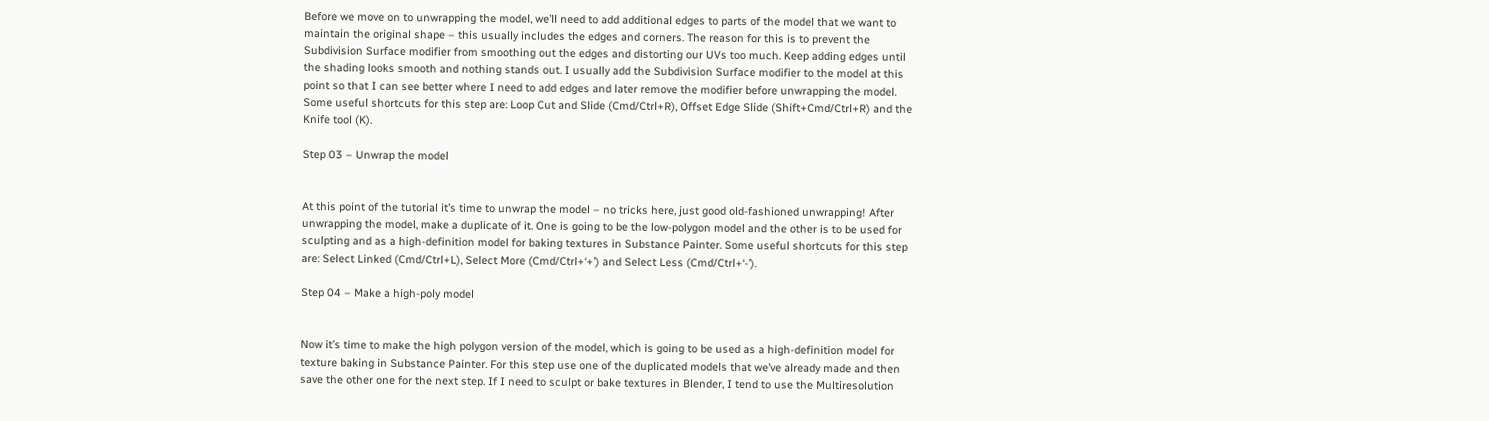Before we move on to unwrapping the model, we’ll need to add additional edges to parts of the model that we want to maintain the original shape – this usually includes the edges and corners. The reason for this is to prevent the Subdivision Surface modifier from smoothing out the edges and distorting our UVs too much. Keep adding edges until the shading looks smooth and nothing stands out. I usually add the Subdivision Surface modifier to the model at this point so that I can see better where I need to add edges and later remove the modifier before unwrapping the model. Some useful shortcuts for this step are: Loop Cut and Slide (Cmd/Ctrl+R), Offset Edge Slide (Shift+Cmd/Ctrl+R) and the Knife tool (K).

Step 03 – Unwrap the model


At this point of the tutorial it’s time to unwrap the model – no tricks here, just good old-fashioned unwrapping! After unwrapping the model, make a duplicate of it. One is going to be the low-polygon model and the other is to be used for sculpting and as a high-definition model for baking textures in Substance Painter. Some useful shortcuts for this step are: Select Linked (Cmd/Ctrl+L), Select More (Cmd/Ctrl+‘+’) and Select Less (Cmd/Ctrl+‘-’).

Step 04 – Make a high-poly model


Now it’s time to make the high polygon version of the model, which is going to be used as a high-definition model for texture baking in Substance Painter. For this step use one of the duplicated models that we’ve already made and then save the other one for the next step. If I need to sculpt or bake textures in Blender, I tend to use the Multiresolution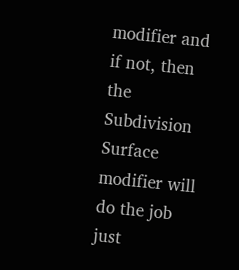modifier and if not, then the Subdivision Surface modifier will do the job just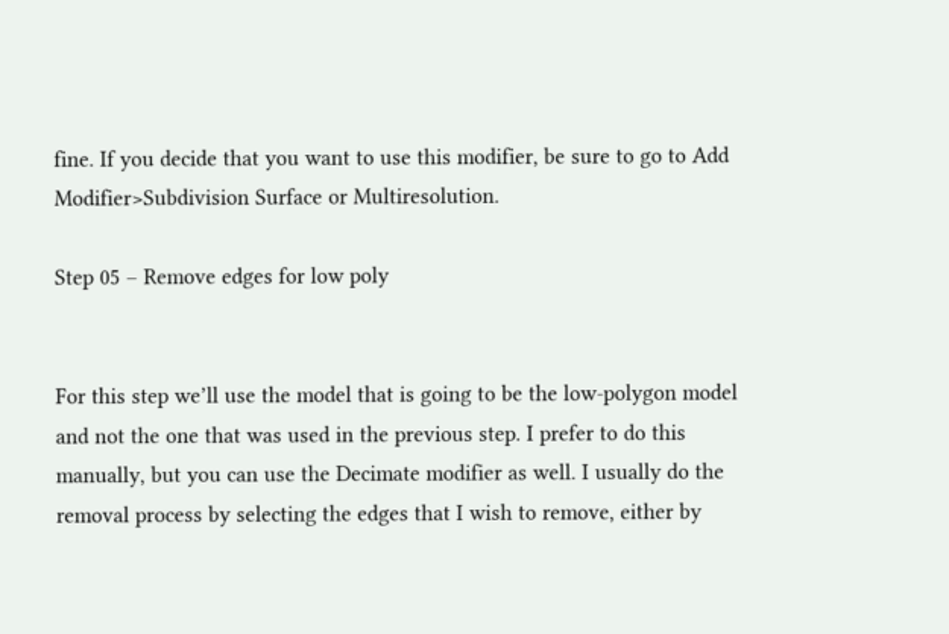fine. If you decide that you want to use this modifier, be sure to go to Add Modifier>Subdivision Surface or Multiresolution.

Step 05 – Remove edges for low poly


For this step we’ll use the model that is going to be the low-polygon model and not the one that was used in the previous step. I prefer to do this manually, but you can use the Decimate modifier as well. I usually do the removal process by selecting the edges that I wish to remove, either by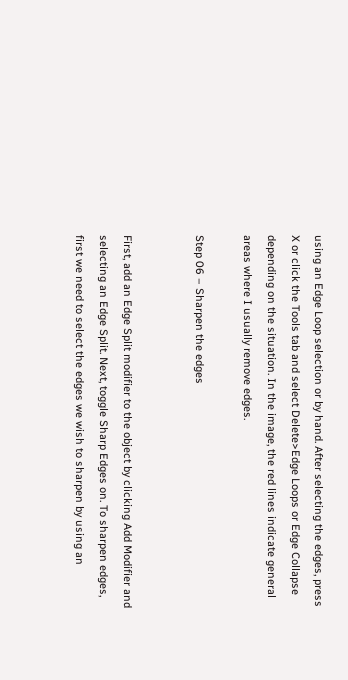using an Edge Loop selection or by hand. After selecting the edges, press X or click the Tools tab and select Delete>Edge Loops or Edge Collapse depending on the situation. In the image, the red lines indicate general areas where I usually remove edges.

Step 06 – Sharpen the edges


First, add an Edge Split modifier to the object by clicking Add Modifier and selecting an Edge Split. Next, toggle Sharp Edges on. To sharpen edges, first we need to select the edges we wish to sharpen by using an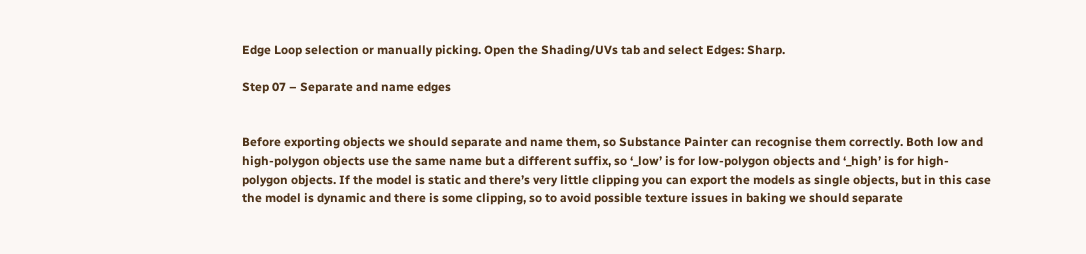Edge Loop selection or manually picking. Open the Shading/UVs tab and select Edges: Sharp.

Step 07 – Separate and name edges


Before exporting objects we should separate and name them, so Substance Painter can recognise them correctly. Both low and high-polygon objects use the same name but a different suffix, so ‘_low’ is for low-polygon objects and ‘_high’ is for high-polygon objects. If the model is static and there’s very little clipping you can export the models as single objects, but in this case the model is dynamic and there is some clipping, so to avoid possible texture issues in baking we should separate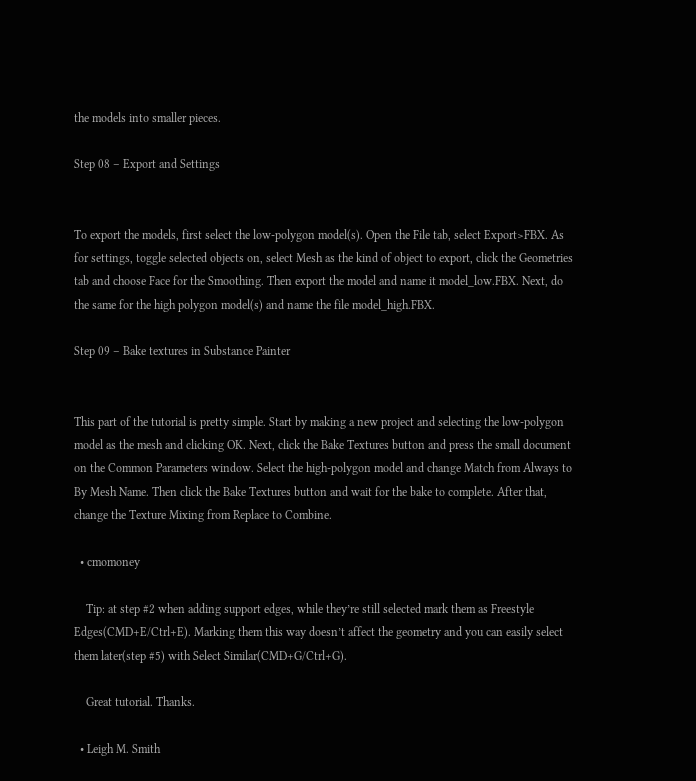the models into smaller pieces.

Step 08 – Export and Settings


To export the models, first select the low-polygon model(s). Open the File tab, select Export>FBX. As for settings, toggle selected objects on, select Mesh as the kind of object to export, click the Geometries tab and choose Face for the Smoothing. Then export the model and name it model_low.FBX. Next, do the same for the high polygon model(s) and name the file model_high.FBX.

Step 09 – Bake textures in Substance Painter


This part of the tutorial is pretty simple. Start by making a new project and selecting the low-polygon model as the mesh and clicking OK. Next, click the Bake Textures button and press the small document on the Common Parameters window. Select the high-polygon model and change Match from Always to By Mesh Name. Then click the Bake Textures button and wait for the bake to complete. After that, change the Texture Mixing from Replace to Combine.

  • cmomoney

    Tip: at step #2 when adding support edges, while they’re still selected mark them as Freestyle Edges(CMD+E/Ctrl+E). Marking them this way doesn’t affect the geometry and you can easily select them later(step #5) with Select Similar(CMD+G/Ctrl+G).

    Great tutorial. Thanks.

  • Leigh M. Smith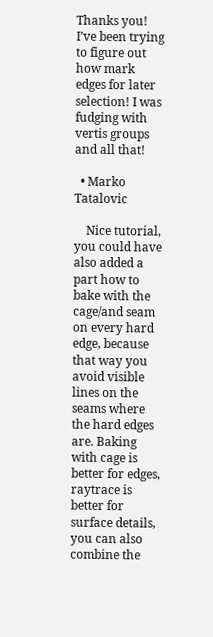Thanks you! I’ve been trying to figure out how mark edges for later selection! I was fudging with vertis groups and all that!

  • Marko Tatalovic

    Nice tutorial, you could have also added a part how to bake with the cage/and seam on every hard edge, because that way you avoid visible lines on the seams where the hard edges are. Baking with cage is better for edges, raytrace is better for surface details, you can also combine the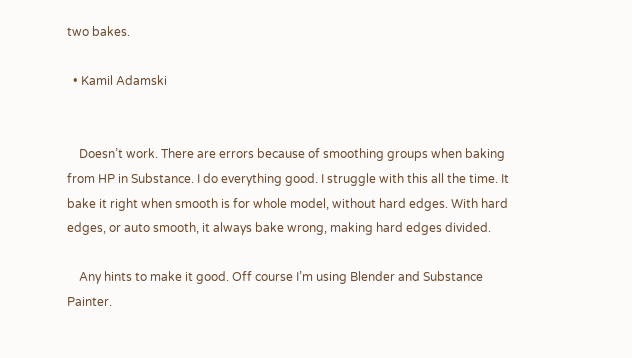two bakes.

  • Kamil Adamski


    Doesn’t work. There are errors because of smoothing groups when baking from HP in Substance. I do everything good. I struggle with this all the time. It bake it right when smooth is for whole model, without hard edges. With hard edges, or auto smooth, it always bake wrong, making hard edges divided.

    Any hints to make it good. Off course I’m using Blender and Substance Painter.